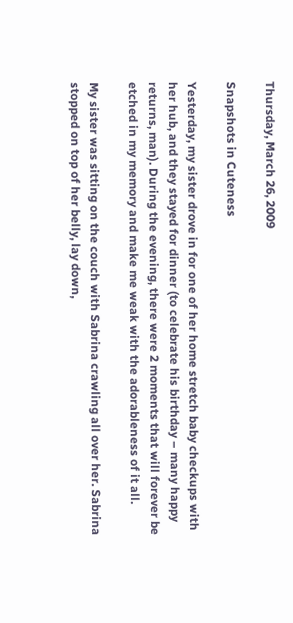Thursday, March 26, 2009

Snapshots in Cuteness

Yesterday, my sister drove in for one of her home stretch baby checkups with her hub, and they stayed for dinner (to celebrate his birthday – many happy returns, man). During the evening, there were 2 moments that will forever be etched in my memory and make me weak with the adorableness of it all.

My sister was sitting on the couch with Sabrina crawling all over her. Sabrina stopped on top of her belly, lay down,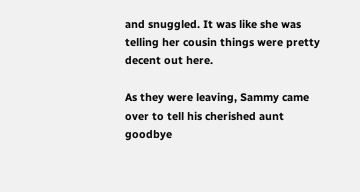and snuggled. It was like she was telling her cousin things were pretty decent out here.

As they were leaving, Sammy came over to tell his cherished aunt goodbye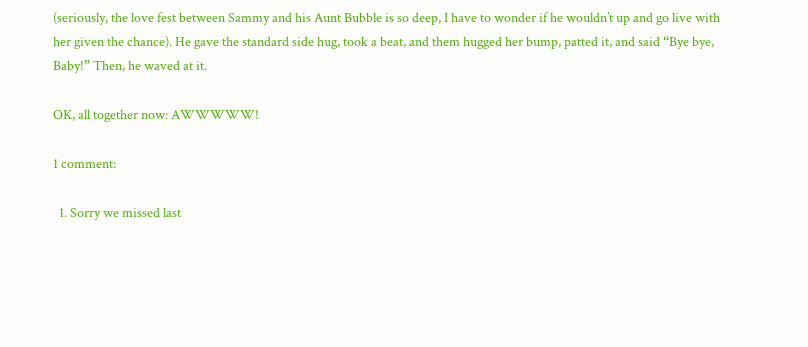(seriously, the love fest between Sammy and his Aunt Bubble is so deep, I have to wonder if he wouldn’t up and go live with her given the chance). He gave the standard side hug, took a beat, and them hugged her bump, patted it, and said “Bye bye, Baby!” Then, he waved at it.

OK, all together now: AWWWWW!

1 comment:

  1. Sorry we missed last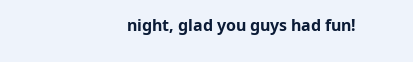night, glad you guys had fun!